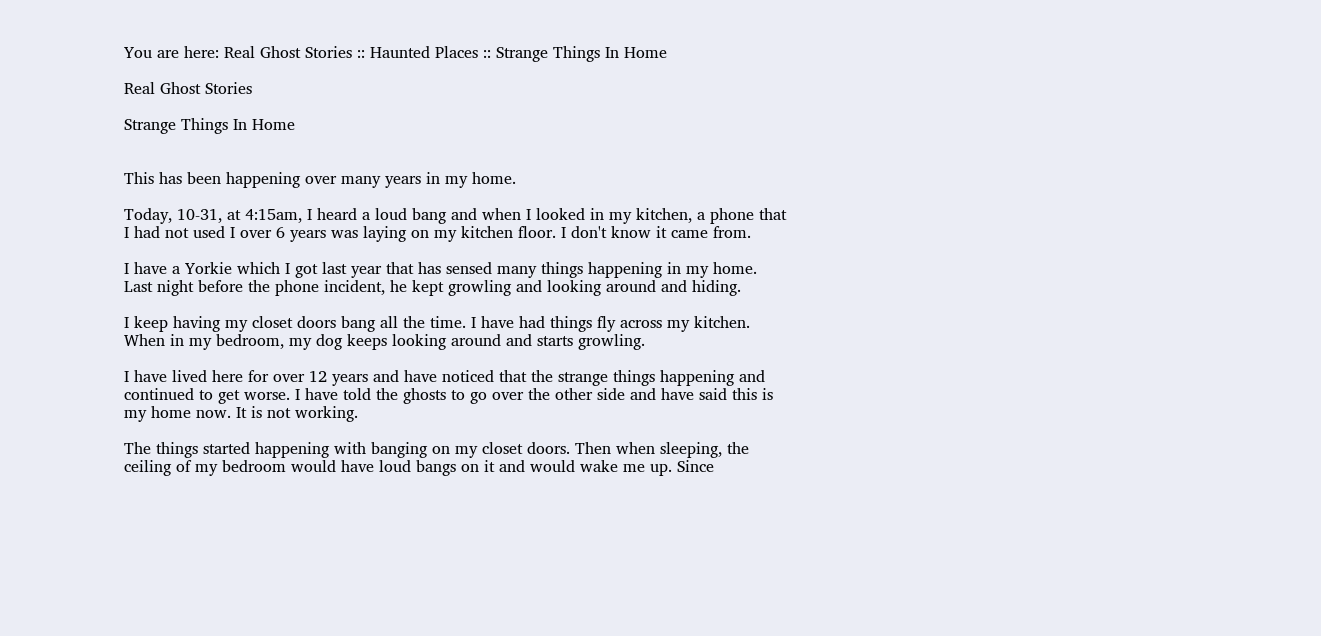You are here: Real Ghost Stories :: Haunted Places :: Strange Things In Home

Real Ghost Stories

Strange Things In Home


This has been happening over many years in my home.

Today, 10-31, at 4:15am, I heard a loud bang and when I looked in my kitchen, a phone that I had not used I over 6 years was laying on my kitchen floor. I don't know it came from.

I have a Yorkie which I got last year that has sensed many things happening in my home. Last night before the phone incident, he kept growling and looking around and hiding.

I keep having my closet doors bang all the time. I have had things fly across my kitchen. When in my bedroom, my dog keeps looking around and starts growling.

I have lived here for over 12 years and have noticed that the strange things happening and continued to get worse. I have told the ghosts to go over the other side and have said this is my home now. It is not working.

The things started happening with banging on my closet doors. Then when sleeping, the ceiling of my bedroom would have loud bangs on it and would wake me up. Since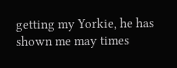getting my Yorkie, he has shown me may times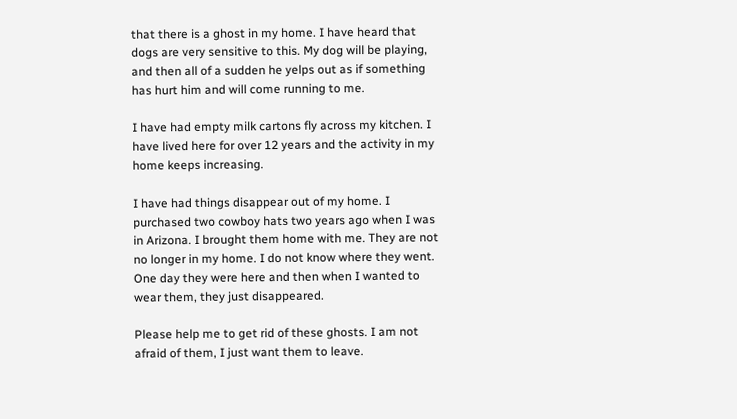that there is a ghost in my home. I have heard that dogs are very sensitive to this. My dog will be playing, and then all of a sudden he yelps out as if something has hurt him and will come running to me.

I have had empty milk cartons fly across my kitchen. I have lived here for over 12 years and the activity in my home keeps increasing.

I have had things disappear out of my home. I purchased two cowboy hats two years ago when I was in Arizona. I brought them home with me. They are not no longer in my home. I do not know where they went. One day they were here and then when I wanted to wear them, they just disappeared.

Please help me to get rid of these ghosts. I am not afraid of them, I just want them to leave.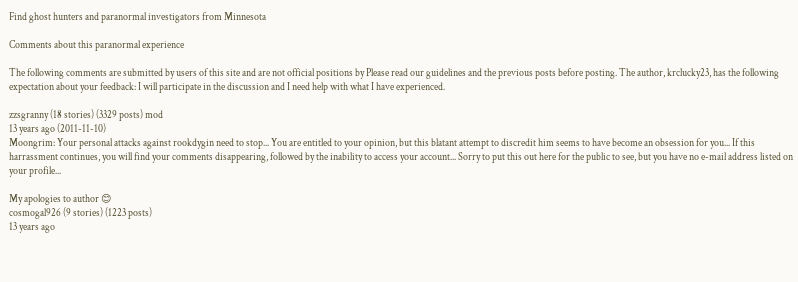Find ghost hunters and paranormal investigators from Minnesota

Comments about this paranormal experience

The following comments are submitted by users of this site and are not official positions by Please read our guidelines and the previous posts before posting. The author, krclucky23, has the following expectation about your feedback: I will participate in the discussion and I need help with what I have experienced.

zzsgranny (18 stories) (3329 posts) mod
13 years ago (2011-11-10)
Moongrim: Your personal attacks against rookdygin need to stop... You are entitled to your opinion, but this blatant attempt to discredit him seems to have become an obsession for you... If this harrassment continues, you will find your comments disappearing, followed by the inability to access your account... Sorry to put this out here for the public to see, but you have no e-mail address listed on your profile...

My apologies to author 😊
cosmogal926 (9 stories) (1223 posts)
13 years ago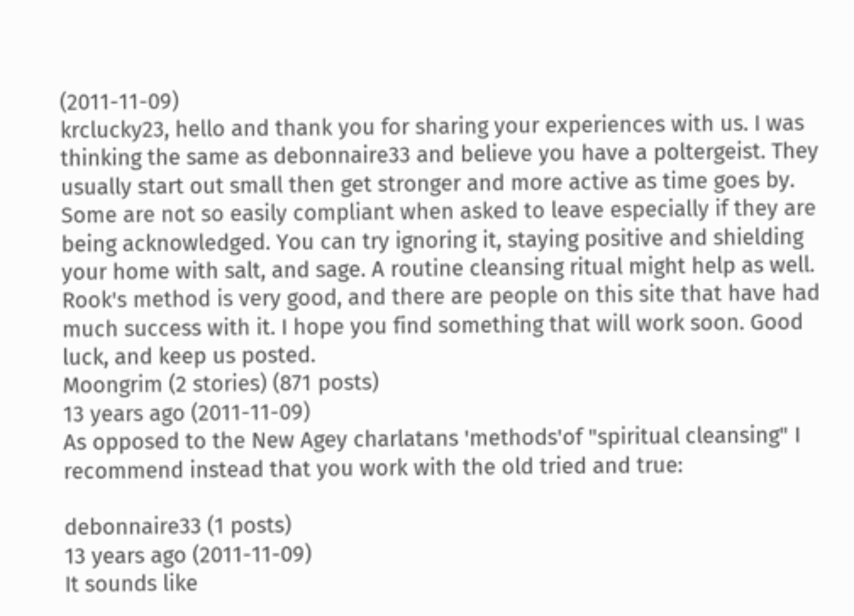(2011-11-09)
krclucky23, hello and thank you for sharing your experiences with us. I was thinking the same as debonnaire33 and believe you have a poltergeist. They usually start out small then get stronger and more active as time goes by. Some are not so easily compliant when asked to leave especially if they are being acknowledged. You can try ignoring it, staying positive and shielding your home with salt, and sage. A routine cleansing ritual might help as well. Rook's method is very good, and there are people on this site that have had much success with it. I hope you find something that will work soon. Good luck, and keep us posted.
Moongrim (2 stories) (871 posts)
13 years ago (2011-11-09)
As opposed to the New Agey charlatans 'methods'of "spiritual cleansing" I recommend instead that you work with the old tried and true:

debonnaire33 (1 posts)
13 years ago (2011-11-09)
It sounds like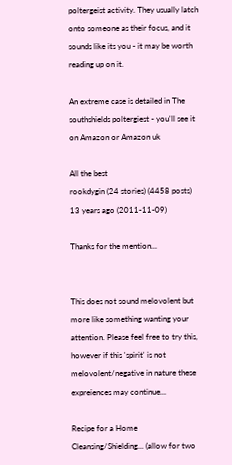poltergeist activity. They usually latch onto someone as their focus, and it sounds like its you - it may be worth reading up on it.

An extreme case is detailed in The southshields poltergiest - you'll see it on Amazon or Amazon uk

All the best
rookdygin (24 stories) (4458 posts)
13 years ago (2011-11-09)

Thanks for the mention...


This does not sound melovolent but more like something wanting your attention. Please feel free to try this, however if this 'spirit' is not melovolent/negative in nature these expreiences may continue...

Recipe for a Home Cleansing/Shielding... (allow for two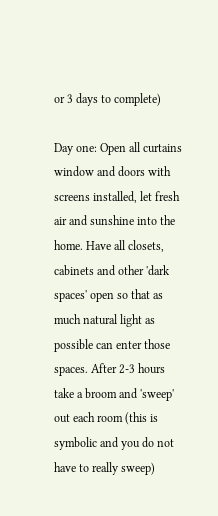or 3 days to complete)

Day one: Open all curtains window and doors with screens installed, let fresh air and sunshine into the home. Have all closets, cabinets and other 'dark spaces' open so that as much natural light as possible can enter those spaces. After 2-3 hours take a broom and 'sweep' out each room (this is symbolic and you do not have to really sweep)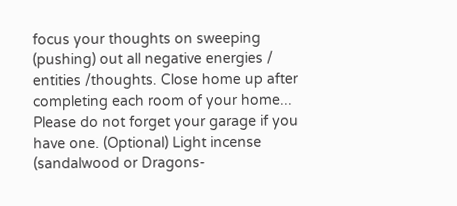focus your thoughts on sweeping (pushing) out all negative energies / entities /thoughts. Close home up after completing each room of your home... Please do not forget your garage if you have one. (Optional) Light incense (sandalwood or Dragons-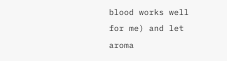blood works well for me) and let aroma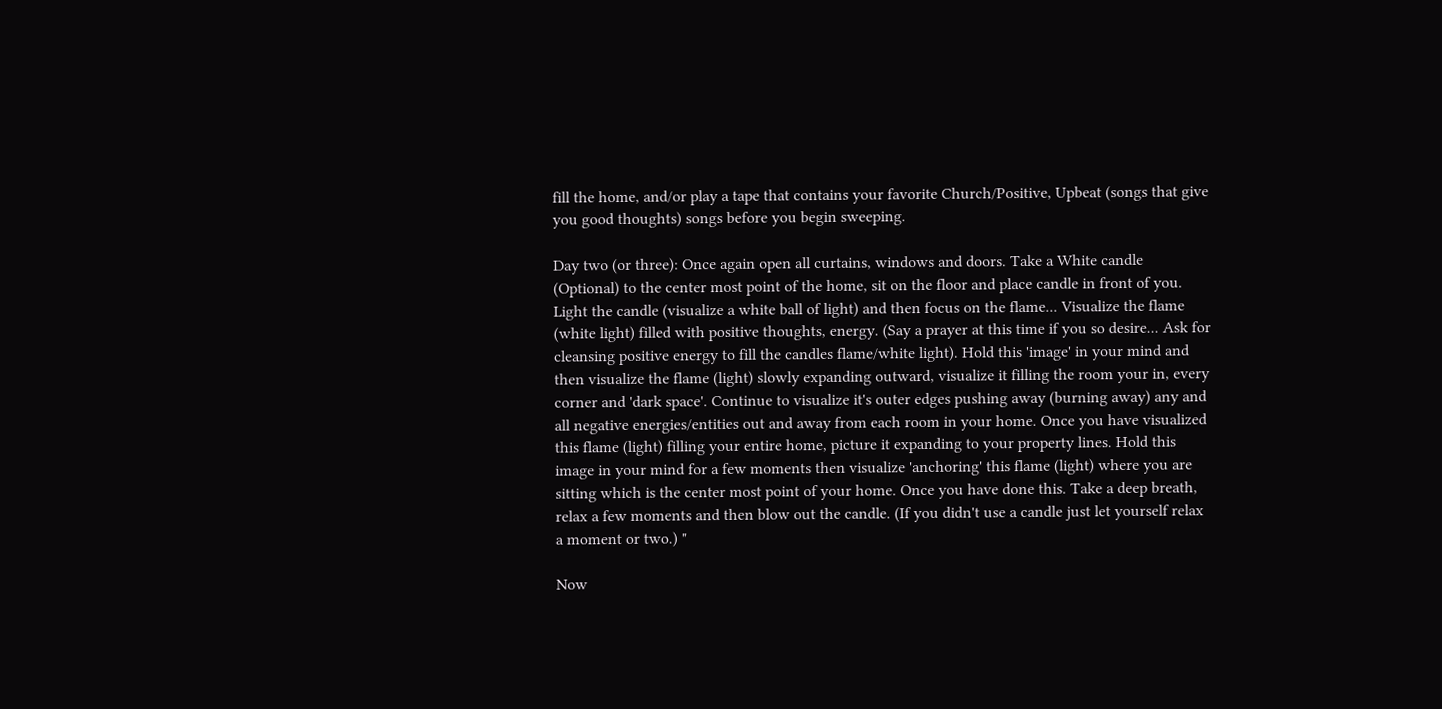fill the home, and/or play a tape that contains your favorite Church/Positive, Upbeat (songs that give you good thoughts) songs before you begin sweeping.

Day two (or three): Once again open all curtains, windows and doors. Take a White candle (Optional) to the center most point of the home, sit on the floor and place candle in front of you. Light the candle (visualize a white ball of light) and then focus on the flame... Visualize the flame (white light) filled with positive thoughts, energy. (Say a prayer at this time if you so desire... Ask for cleansing positive energy to fill the candles flame/white light). Hold this 'image' in your mind and then visualize the flame (light) slowly expanding outward, visualize it filling the room your in, every corner and 'dark space'. Continue to visualize it's outer edges pushing away (burning away) any and all negative energies/entities out and away from each room in your home. Once you have visualized this flame (light) filling your entire home, picture it expanding to your property lines. Hold this image in your mind for a few moments then visualize 'anchoring' this flame (light) where you are sitting which is the center most point of your home. Once you have done this. Take a deep breath, relax a few moments and then blow out the candle. (If you didn't use a candle just let yourself relax a moment or two.) "

Now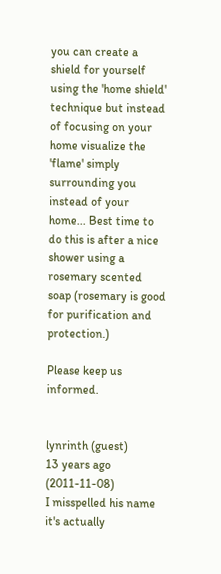you can create a shield for yourself using the 'home shield' technique but instead of focusing on your home visualize the 'flame' simply surrounding you instead of your home... Best time to do this is after a nice shower using a rosemary scented soap (rosemary is good for purification and protection.)

Please keep us informed.


lynrinth (guest)
13 years ago (2011-11-08)
I misspelled his name it's actually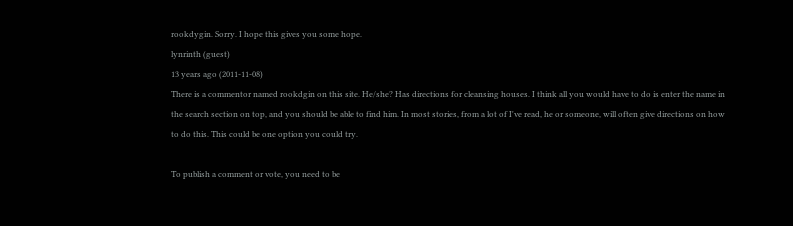rookdygin. Sorry. I hope this gives you some hope.
lynrinth (guest)
13 years ago (2011-11-08)
There is a commentor named rookdgin on this site. He/she? Has directions for cleansing houses. I think all you would have to do is enter the name in the search section on top, and you should be able to find him. In most stories, from a lot of I've read, he or someone, will often give directions on how to do this. This could be one option you could try.

To publish a comment or vote, you need to be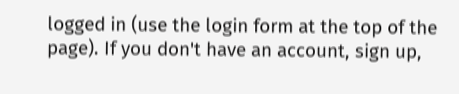logged in (use the login form at the top of the page). If you don't have an account, sign up,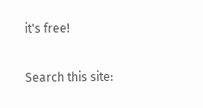it's free!

Search this site: